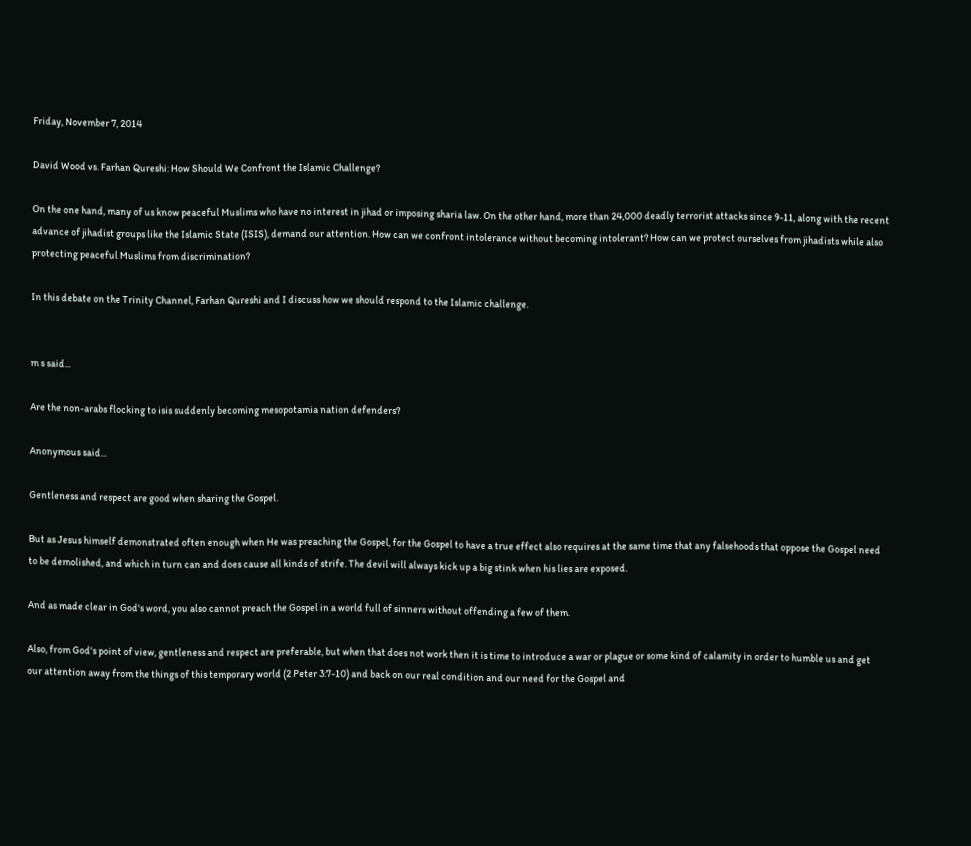Friday, November 7, 2014

David Wood vs. Farhan Qureshi: How Should We Confront the Islamic Challenge?

On the one hand, many of us know peaceful Muslims who have no interest in jihad or imposing sharia law. On the other hand, more than 24,000 deadly terrorist attacks since 9-11, along with the recent advance of jihadist groups like the Islamic State (ISIS), demand our attention. How can we confront intolerance without becoming intolerant? How can we protect ourselves from jihadists while also protecting peaceful Muslims from discrimination?

In this debate on the Trinity Channel, Farhan Qureshi and I discuss how we should respond to the Islamic challenge.


m s said...

Are the non-arabs flocking to isis suddenly becoming mesopotamia nation defenders?

Anonymous said...

Gentleness and respect are good when sharing the Gospel.

But as Jesus himself demonstrated often enough when He was preaching the Gospel, for the Gospel to have a true effect also requires at the same time that any falsehoods that oppose the Gospel need to be demolished, and which in turn can and does cause all kinds of strife. The devil will always kick up a big stink when his lies are exposed.

And as made clear in God's word, you also cannot preach the Gospel in a world full of sinners without offending a few of them.

Also, from God's point of view, gentleness and respect are preferable, but when that does not work then it is time to introduce a war or plague or some kind of calamity in order to humble us and get our attention away from the things of this temporary world (2 Peter 3:7-10) and back on our real condition and our need for the Gospel and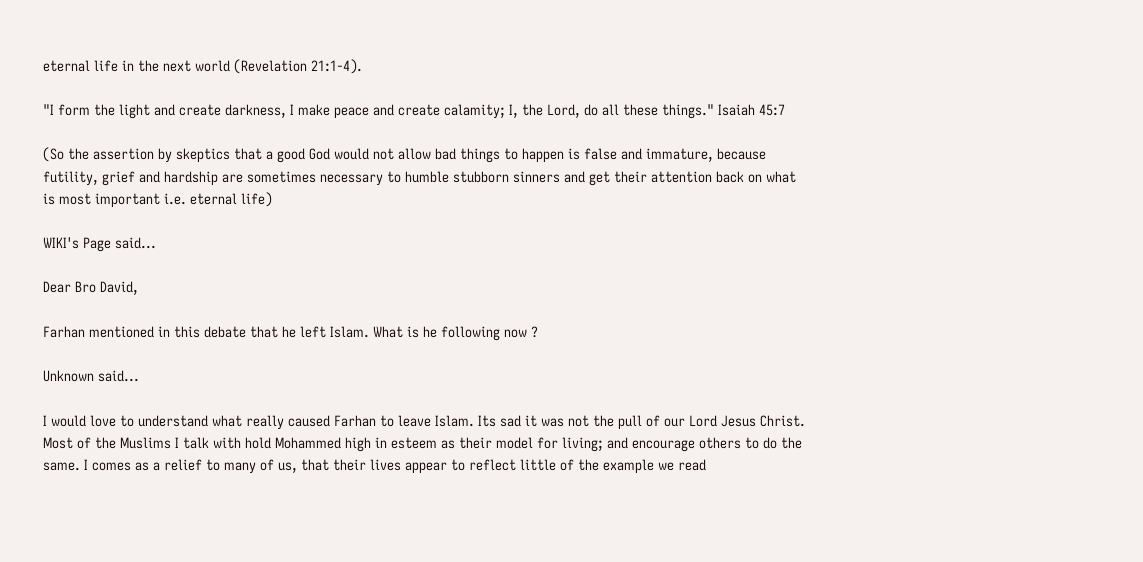eternal life in the next world (Revelation 21:1-4).

"I form the light and create darkness, I make peace and create calamity; I, the Lord, do all these things." Isaiah 45:7

(So the assertion by skeptics that a good God would not allow bad things to happen is false and immature, because futility, grief and hardship are sometimes necessary to humble stubborn sinners and get their attention back on what is most important i.e. eternal life)

WIKI's Page said...

Dear Bro David,

Farhan mentioned in this debate that he left Islam. What is he following now ?

Unknown said...

I would love to understand what really caused Farhan to leave Islam. Its sad it was not the pull of our Lord Jesus Christ. Most of the Muslims I talk with hold Mohammed high in esteem as their model for living; and encourage others to do the same. I comes as a relief to many of us, that their lives appear to reflect little of the example we read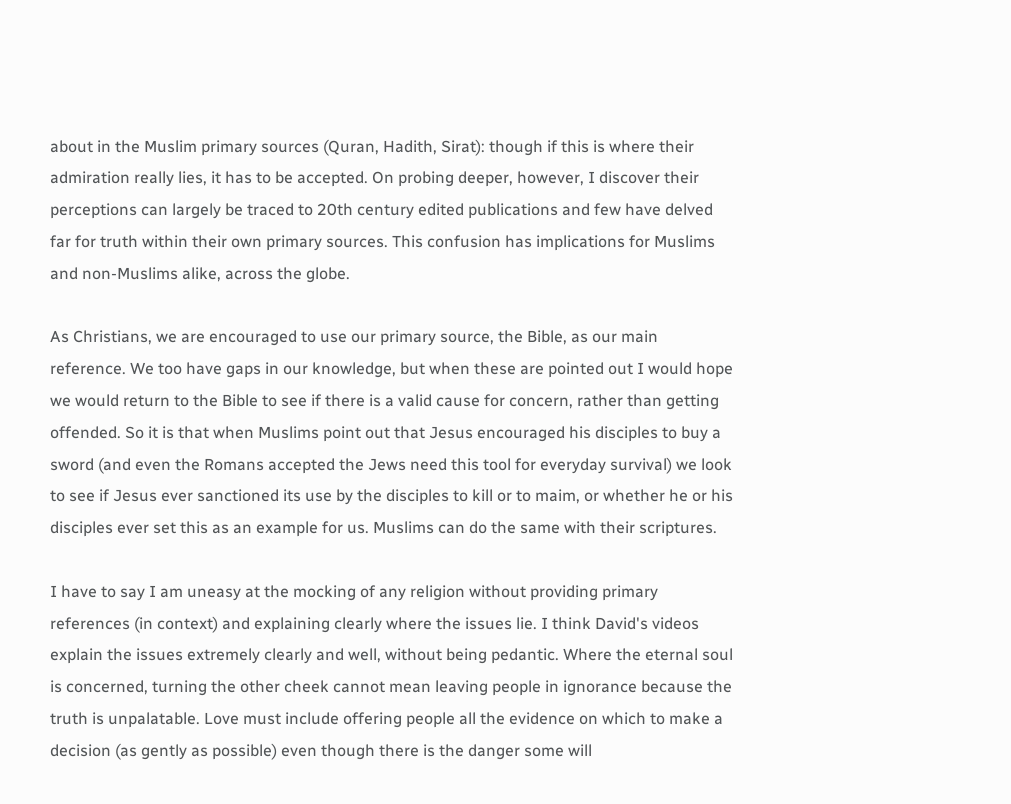about in the Muslim primary sources (Quran, Hadith, Sirat): though if this is where their admiration really lies, it has to be accepted. On probing deeper, however, I discover their perceptions can largely be traced to 20th century edited publications and few have delved far for truth within their own primary sources. This confusion has implications for Muslims and non-Muslims alike, across the globe.

As Christians, we are encouraged to use our primary source, the Bible, as our main reference. We too have gaps in our knowledge, but when these are pointed out I would hope we would return to the Bible to see if there is a valid cause for concern, rather than getting offended. So it is that when Muslims point out that Jesus encouraged his disciples to buy a sword (and even the Romans accepted the Jews need this tool for everyday survival) we look to see if Jesus ever sanctioned its use by the disciples to kill or to maim, or whether he or his disciples ever set this as an example for us. Muslims can do the same with their scriptures.

I have to say I am uneasy at the mocking of any religion without providing primary references (in context) and explaining clearly where the issues lie. I think David's videos explain the issues extremely clearly and well, without being pedantic. Where the eternal soul is concerned, turning the other cheek cannot mean leaving people in ignorance because the truth is unpalatable. Love must include offering people all the evidence on which to make a decision (as gently as possible) even though there is the danger some will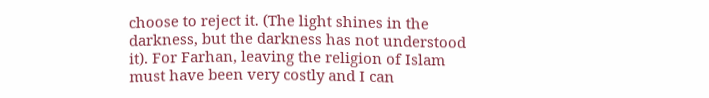choose to reject it. (The light shines in the darkness, but the darkness has not understood it). For Farhan, leaving the religion of Islam must have been very costly and I can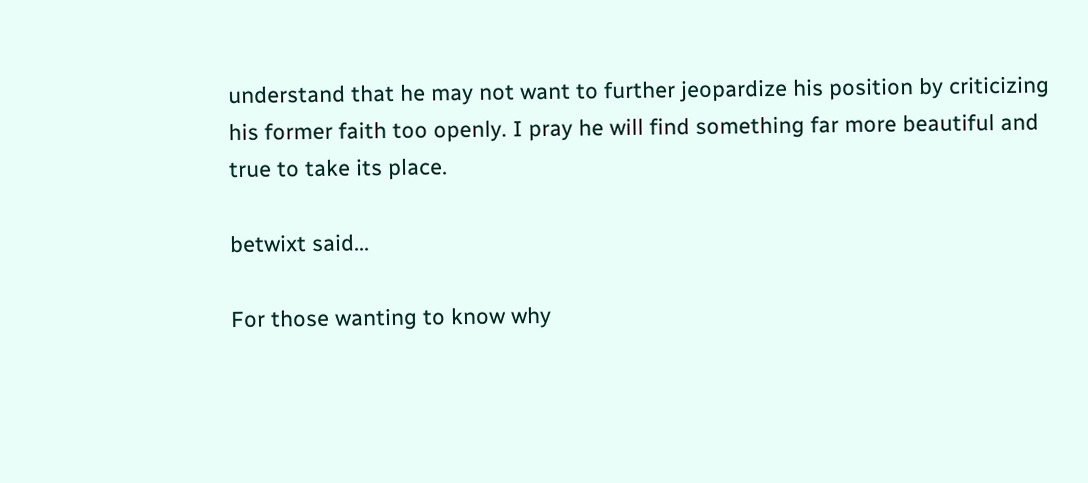understand that he may not want to further jeopardize his position by criticizing his former faith too openly. I pray he will find something far more beautiful and true to take its place.

betwixt said...

For those wanting to know why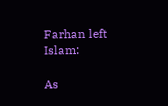Farhan left Islam:

As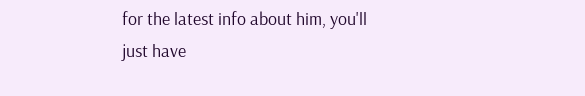for the latest info about him, you'll just have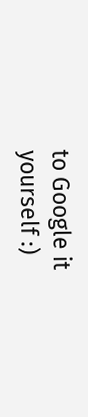to Google it yourself :)